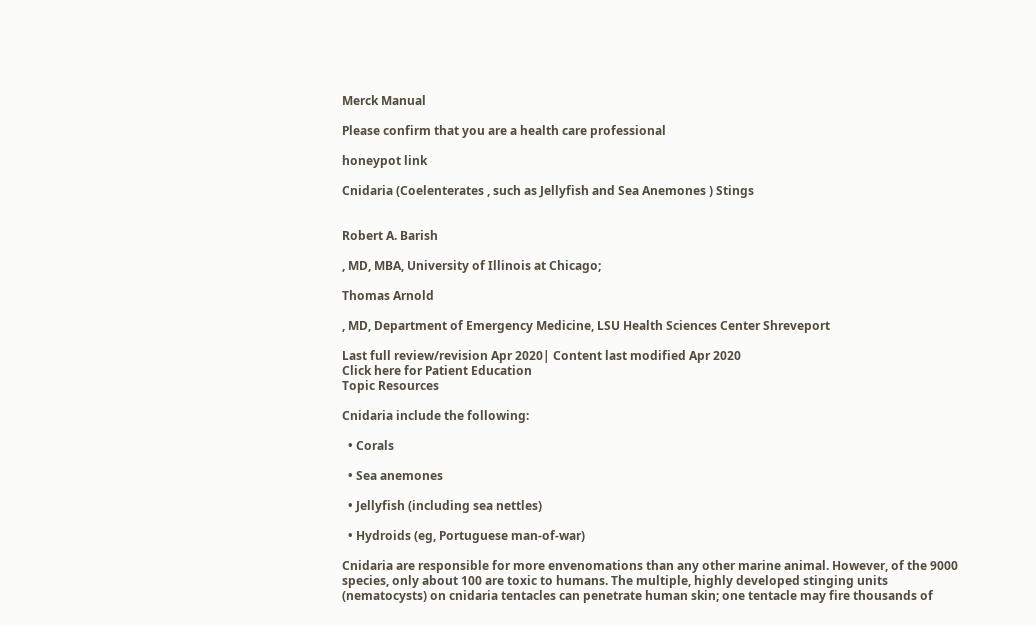Merck Manual

Please confirm that you are a health care professional

honeypot link

Cnidaria (Coelenterates , such as Jellyfish and Sea Anemones ) Stings


Robert A. Barish

, MD, MBA, University of Illinois at Chicago;

Thomas Arnold

, MD, Department of Emergency Medicine, LSU Health Sciences Center Shreveport

Last full review/revision Apr 2020| Content last modified Apr 2020
Click here for Patient Education
Topic Resources

Cnidaria include the following:

  • Corals

  • Sea anemones

  • Jellyfish (including sea nettles)

  • Hydroids (eg, Portuguese man-of-war)

Cnidaria are responsible for more envenomations than any other marine animal. However, of the 9000 species, only about 100 are toxic to humans. The multiple, highly developed stinging units (nematocysts) on cnidaria tentacles can penetrate human skin; one tentacle may fire thousands of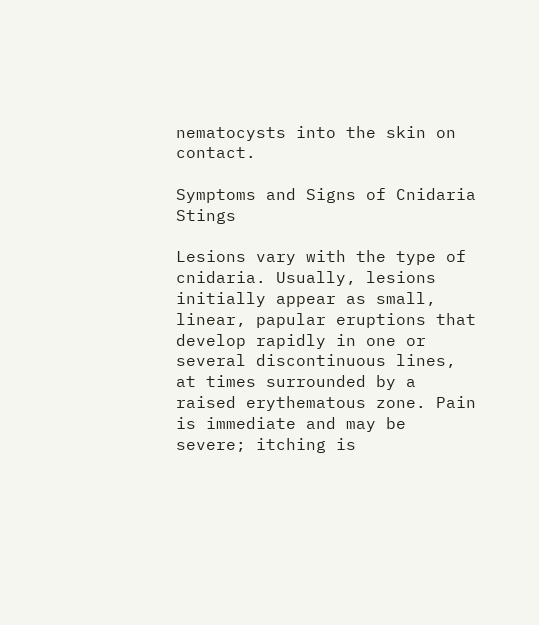nematocysts into the skin on contact.

Symptoms and Signs of Cnidaria Stings

Lesions vary with the type of cnidaria. Usually, lesions initially appear as small, linear, papular eruptions that develop rapidly in one or several discontinuous lines, at times surrounded by a raised erythematous zone. Pain is immediate and may be severe; itching is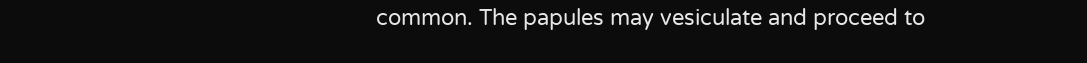common. The papules may vesiculate and proceed to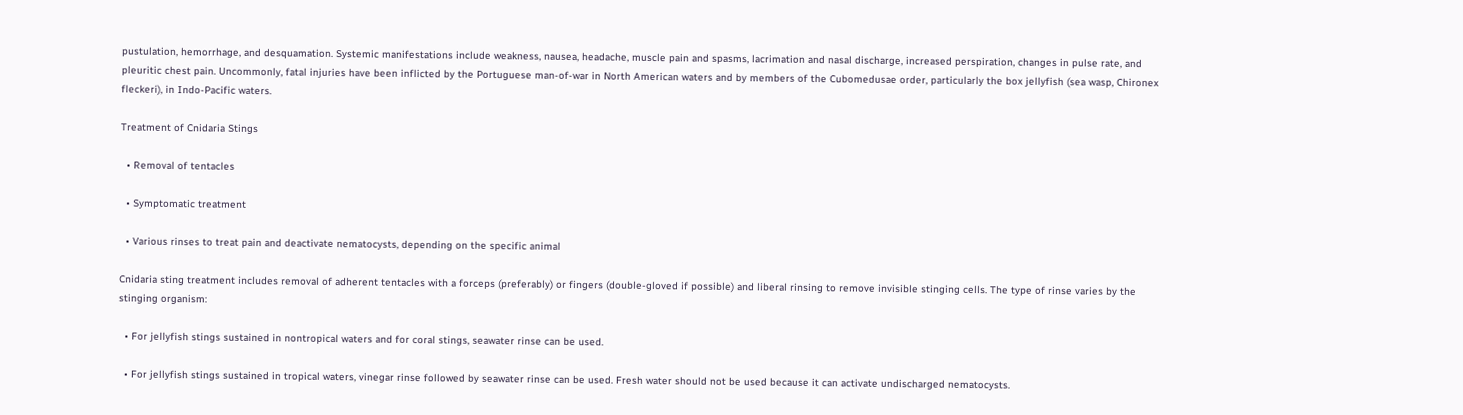pustulation, hemorrhage, and desquamation. Systemic manifestations include weakness, nausea, headache, muscle pain and spasms, lacrimation and nasal discharge, increased perspiration, changes in pulse rate, and pleuritic chest pain. Uncommonly, fatal injuries have been inflicted by the Portuguese man-of-war in North American waters and by members of the Cubomedusae order, particularly the box jellyfish (sea wasp, Chironex fleckeri), in Indo-Pacific waters.

Treatment of Cnidaria Stings

  • Removal of tentacles

  • Symptomatic treatment

  • Various rinses to treat pain and deactivate nematocysts, depending on the specific animal

Cnidaria sting treatment includes removal of adherent tentacles with a forceps (preferably) or fingers (double-gloved if possible) and liberal rinsing to remove invisible stinging cells. The type of rinse varies by the stinging organism:

  • For jellyfish stings sustained in nontropical waters and for coral stings, seawater rinse can be used.

  • For jellyfish stings sustained in tropical waters, vinegar rinse followed by seawater rinse can be used. Fresh water should not be used because it can activate undischarged nematocysts.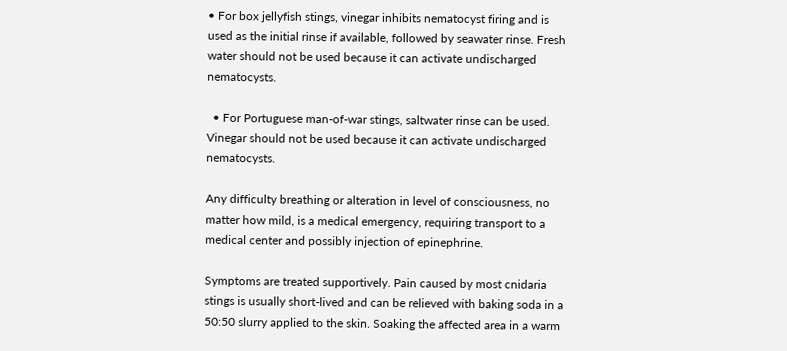• For box jellyfish stings, vinegar inhibits nematocyst firing and is used as the initial rinse if available, followed by seawater rinse. Fresh water should not be used because it can activate undischarged nematocysts.

  • For Portuguese man-of-war stings, saltwater rinse can be used. Vinegar should not be used because it can activate undischarged nematocysts.

Any difficulty breathing or alteration in level of consciousness, no matter how mild, is a medical emergency, requiring transport to a medical center and possibly injection of epinephrine.

Symptoms are treated supportively. Pain caused by most cnidaria stings is usually short-lived and can be relieved with baking soda in a 50:50 slurry applied to the skin. Soaking the affected area in a warm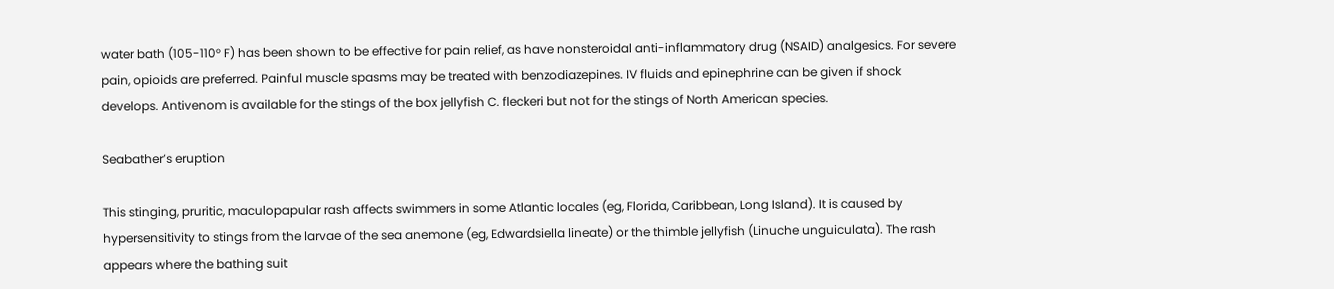water bath (105-110° F) has been shown to be effective for pain relief, as have nonsteroidal anti-inflammatory drug (NSAID) analgesics. For severe pain, opioids are preferred. Painful muscle spasms may be treated with benzodiazepines. IV fluids and epinephrine can be given if shock develops. Antivenom is available for the stings of the box jellyfish C. fleckeri but not for the stings of North American species.

Seabather’s eruption

This stinging, pruritic, maculopapular rash affects swimmers in some Atlantic locales (eg, Florida, Caribbean, Long Island). It is caused by hypersensitivity to stings from the larvae of the sea anemone (eg, Edwardsiella lineate) or the thimble jellyfish (Linuche unguiculata). The rash appears where the bathing suit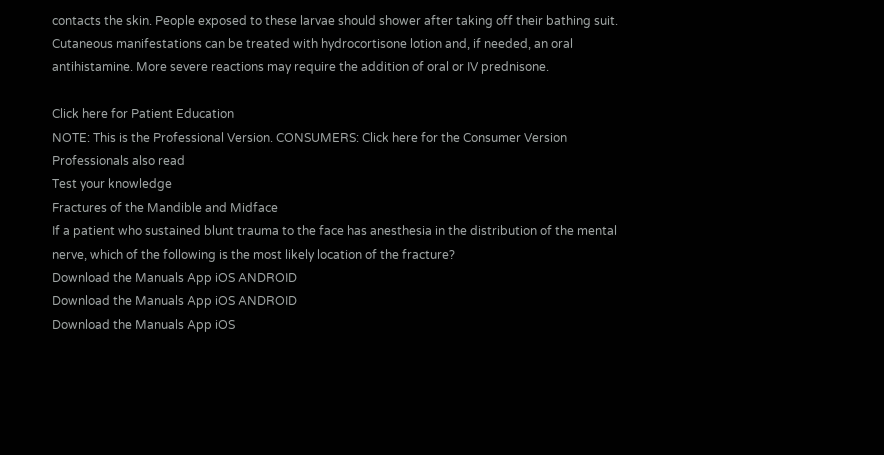contacts the skin. People exposed to these larvae should shower after taking off their bathing suit. Cutaneous manifestations can be treated with hydrocortisone lotion and, if needed, an oral antihistamine. More severe reactions may require the addition of oral or IV prednisone.

Click here for Patient Education
NOTE: This is the Professional Version. CONSUMERS: Click here for the Consumer Version
Professionals also read
Test your knowledge
Fractures of the Mandible and Midface
If a patient who sustained blunt trauma to the face has anesthesia in the distribution of the mental nerve, which of the following is the most likely location of the fracture?
Download the Manuals App iOS ANDROID
Download the Manuals App iOS ANDROID
Download the Manuals App iOS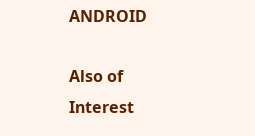ANDROID

Also of Interest